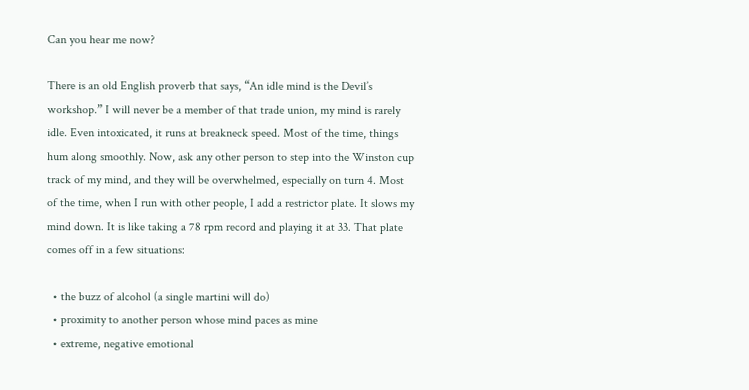Can you hear me now?

There is an old English proverb that says, “An idle mind is the Devil’s workshop.” I will never be a member of that trade union, my mind is rarely idle. Even intoxicated, it runs at breakneck speed. Most of the time, things hum along smoothly. Now, ask any other person to step into the Winston cup track of my mind, and they will be overwhelmed, especially on turn 4. Most of the time, when I run with other people, I add a restrictor plate. It slows my mind down. It is like taking a 78 rpm record and playing it at 33. That plate comes off in a few situations:

  • the buzz of alcohol (a single martini will do)
  • proximity to another person whose mind paces as mine
  • extreme, negative emotional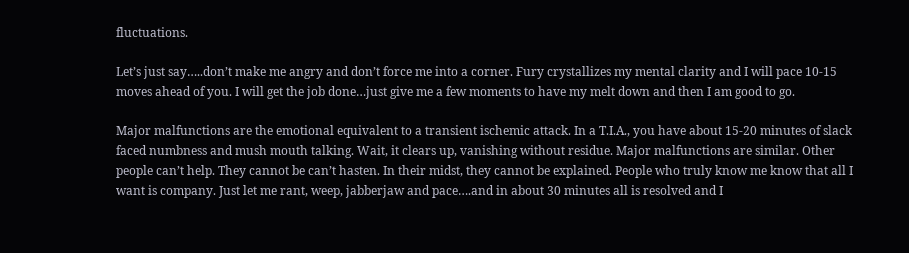fluctuations.

Let’s just say…..don’t make me angry and don’t force me into a corner. Fury crystallizes my mental clarity and I will pace 10-15 moves ahead of you. I will get the job done…just give me a few moments to have my melt down and then I am good to go.

Major malfunctions are the emotional equivalent to a transient ischemic attack. In a T.I.A., you have about 15-20 minutes of slack faced numbness and mush mouth talking. Wait, it clears up, vanishing without residue. Major malfunctions are similar. Other people can’t help. They cannot be can’t hasten. In their midst, they cannot be explained. People who truly know me know that all I want is company. Just let me rant, weep, jabberjaw and pace….and in about 30 minutes all is resolved and I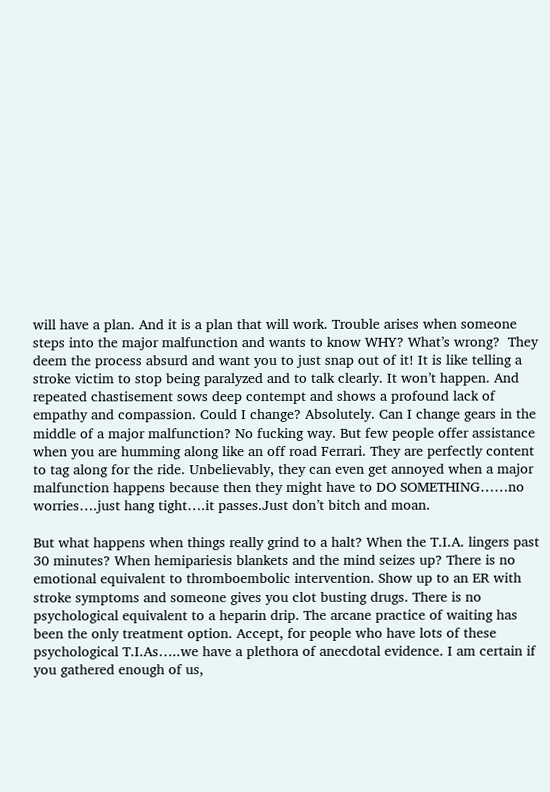will have a plan. And it is a plan that will work. Trouble arises when someone steps into the major malfunction and wants to know WHY? What’s wrong?  They deem the process absurd and want you to just snap out of it! It is like telling a stroke victim to stop being paralyzed and to talk clearly. It won’t happen. And repeated chastisement sows deep contempt and shows a profound lack of empathy and compassion. Could I change? Absolutely. Can I change gears in the middle of a major malfunction? No fucking way. But few people offer assistance when you are humming along like an off road Ferrari. They are perfectly content to tag along for the ride. Unbelievably, they can even get annoyed when a major malfunction happens because then they might have to DO SOMETHING……no worries….just hang tight….it passes.Just don’t bitch and moan.

But what happens when things really grind to a halt? When the T.I.A. lingers past 30 minutes? When hemipariesis blankets and the mind seizes up? There is no emotional equivalent to thromboembolic intervention. Show up to an ER with stroke symptoms and someone gives you clot busting drugs. There is no psychological equivalent to a heparin drip. The arcane practice of waiting has been the only treatment option. Accept, for people who have lots of these psychological T.I.As…..we have a plethora of anecdotal evidence. I am certain if you gathered enough of us,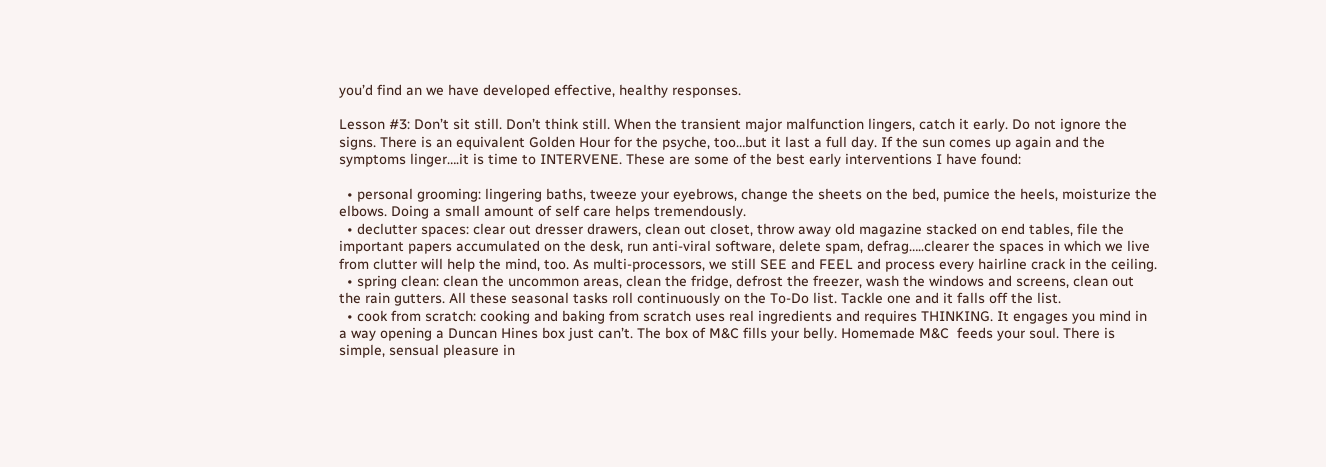you’d find an we have developed effective, healthy responses.

Lesson #3: Don’t sit still. Don’t think still. When the transient major malfunction lingers, catch it early. Do not ignore the signs. There is an equivalent Golden Hour for the psyche, too…but it last a full day. If the sun comes up again and the symptoms linger….it is time to INTERVENE. These are some of the best early interventions I have found:

  • personal grooming: lingering baths, tweeze your eyebrows, change the sheets on the bed, pumice the heels, moisturize the elbows. Doing a small amount of self care helps tremendously.
  • declutter spaces: clear out dresser drawers, clean out closet, throw away old magazine stacked on end tables, file the important papers accumulated on the desk, run anti-viral software, delete spam, defrag…..clearer the spaces in which we live from clutter will help the mind, too. As multi-processors, we still SEE and FEEL and process every hairline crack in the ceiling.
  • spring clean: clean the uncommon areas, clean the fridge, defrost the freezer, wash the windows and screens, clean out the rain gutters. All these seasonal tasks roll continuously on the To-Do list. Tackle one and it falls off the list.
  • cook from scratch: cooking and baking from scratch uses real ingredients and requires THINKING. It engages you mind in a way opening a Duncan Hines box just can’t. The box of M&C fills your belly. Homemade M&C  feeds your soul. There is simple, sensual pleasure in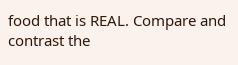food that is REAL. Compare and contrast the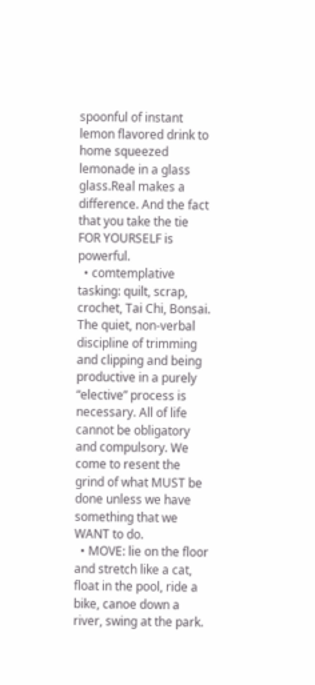spoonful of instant lemon flavored drink to home squeezed lemonade in a glass glass.Real makes a difference. And the fact that you take the tie FOR YOURSELF is powerful.
  • comtemplative tasking: quilt, scrap, crochet, Tai Chi, Bonsai. The quiet, non-verbal discipline of trimming and clipping and being productive in a purely “elective” process is necessary. All of life cannot be obligatory and compulsory. We come to resent the grind of what MUST be done unless we have something that we WANT to do.
  • MOVE: lie on the floor and stretch like a cat, float in the pool, ride a bike, canoe down a river, swing at the park.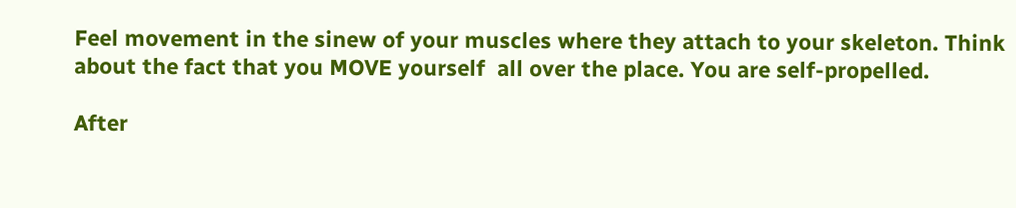Feel movement in the sinew of your muscles where they attach to your skeleton. Think about the fact that you MOVE yourself  all over the place. You are self-propelled.

After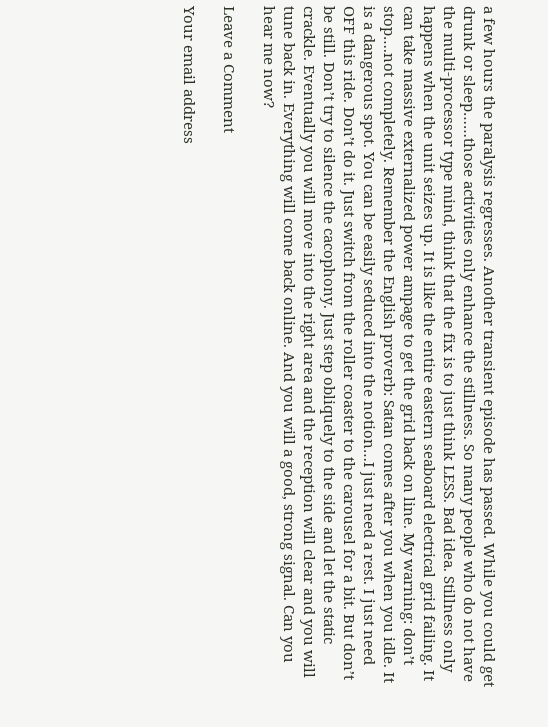a few hours the paralysis regresses. Another transient episode has passed. While you could get drunk or sleep……those activities only enhance the stillness. So many people who do not have the multi-processor type mind, think that the fix is to just think LESS. Bad idea. Stillness only happens when the unit seizes up. It is like the entire eastern seaboard electrical grid failing. It can take massive externalized power ampage to get the grid back on line. My warning: don’t stop….not completely. Remember the English proverb: Satan comes after you when you idle. It is a dangerous spot. You can be easily seduced into the notion…I just need a rest. I just need OFF this ride. Don’t do it. Just switch from the roller coaster to the carousel for a bit. But don’t be still. Don’t try to silence the cacophony. Just step obliquely to the side and let the static crackle. Eventually you will move into the right area and the reception will clear and you will tune back in. Everything will come back online. And you will a good, strong signal. Can you hear me now?

Leave a Comment

Your email address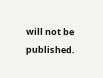will not be published.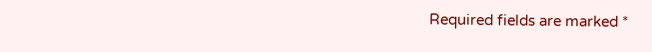Required fields are marked *